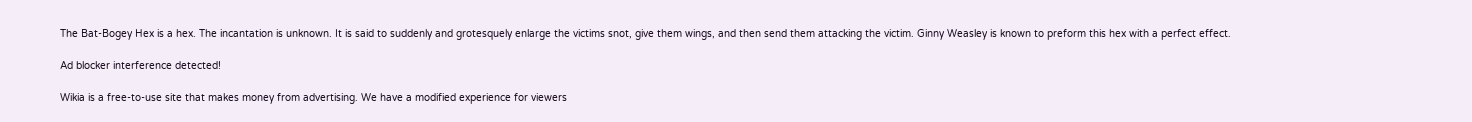The Bat-Bogey Hex is a hex. The incantation is unknown. It is said to suddenly and grotesquely enlarge the victims snot, give them wings, and then send them attacking the victim. Ginny Weasley is known to preform this hex with a perfect effect.

Ad blocker interference detected!

Wikia is a free-to-use site that makes money from advertising. We have a modified experience for viewers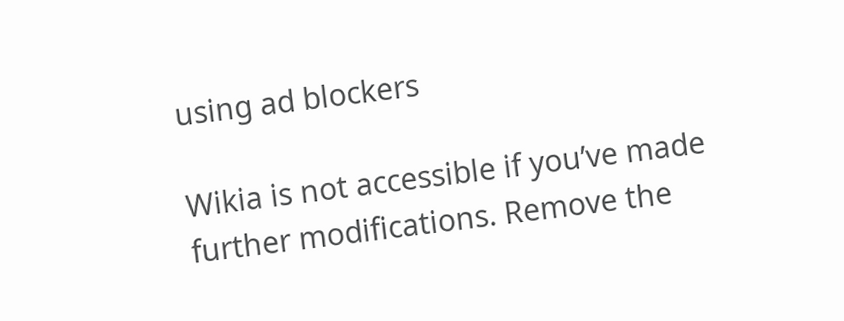using ad blockers

Wikia is not accessible if you’ve made further modifications. Remove the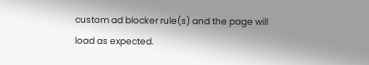custom ad blocker rule(s) and the page will load as expected.